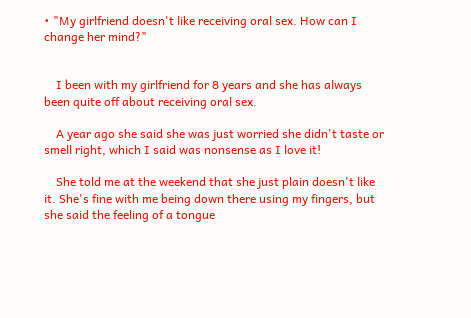• "My girlfriend doesn't like receiving oral sex. How can I change her mind?"


    I been with my girlfriend for 8 years and she has always been quite off about receiving oral sex.

    A year ago she said she was just worried she didn't taste or smell right, which I said was nonsense as I love it!

    She told me at the weekend that she just plain doesn't like it. She's fine with me being down there using my fingers, but she said the feeling of a tongue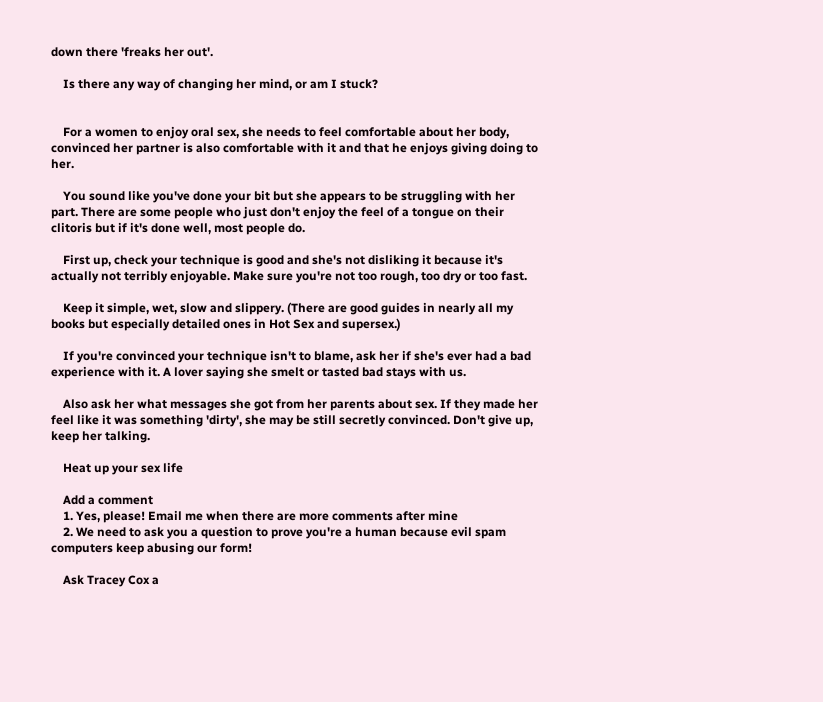down there 'freaks her out'.

    Is there any way of changing her mind, or am I stuck?


    For a women to enjoy oral sex, she needs to feel comfortable about her body, convinced her partner is also comfortable with it and that he enjoys giving doing to her.

    You sound like you've done your bit but she appears to be struggling with her part. There are some people who just don't enjoy the feel of a tongue on their clitoris but if it's done well, most people do.

    First up, check your technique is good and she's not disliking it because it's actually not terribly enjoyable. Make sure you're not too rough, too dry or too fast.

    Keep it simple, wet, slow and slippery. (There are good guides in nearly all my books but especially detailed ones in Hot Sex and supersex.)

    If you're convinced your technique isn't to blame, ask her if she's ever had a bad experience with it. A lover saying she smelt or tasted bad stays with us.

    Also ask her what messages she got from her parents about sex. If they made her feel like it was something 'dirty', she may be still secretly convinced. Don't give up, keep her talking.

    Heat up your sex life

    Add a comment
    1. Yes, please! Email me when there are more comments after mine
    2. We need to ask you a question to prove you're a human because evil spam computers keep abusing our form!

    Ask Tracey Cox a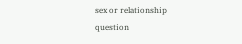sex or relationship question